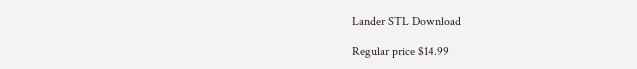Lander STL Download

Regular price $14.99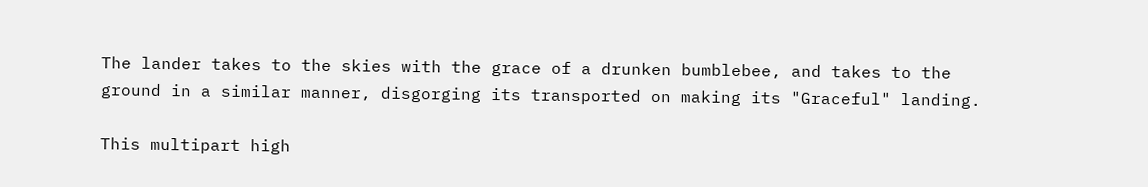The lander takes to the skies with the grace of a drunken bumblebee, and takes to the ground in a similar manner, disgorging its transported on making its "Graceful" landing.

This multipart high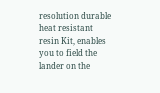resolution durable heat resistant resin Kit, enables you to field the lander on the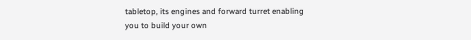tabletop, its engines and forward turret enabling you to build your own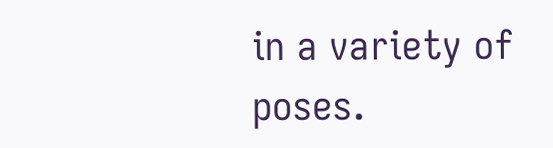in a variety of poses.